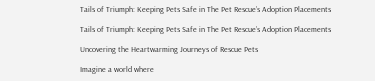Tails of Triumph: Keeping Pets Safe in The Pet Rescue’s Adoption Placements

Tails of Triumph: Keeping Pets Safe in The Pet Rescue’s Adoption Placements

Uncovering the Heartwarming Journeys of Rescue Pets

Imagine a world where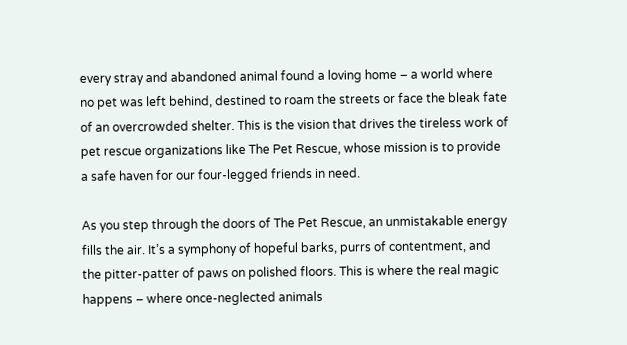every stray and abandoned animal found a loving home – a world where no pet was left behind, destined to roam the streets or face the bleak fate of an overcrowded shelter. This is the vision that drives the tireless work of pet rescue organizations like The Pet Rescue, whose mission is to provide a safe haven for our four-legged friends in need.

As you step through the doors of The Pet Rescue, an unmistakable energy fills the air. It’s a symphony of hopeful barks, purrs of contentment, and the pitter-patter of paws on polished floors. This is where the real magic happens – where once-neglected animals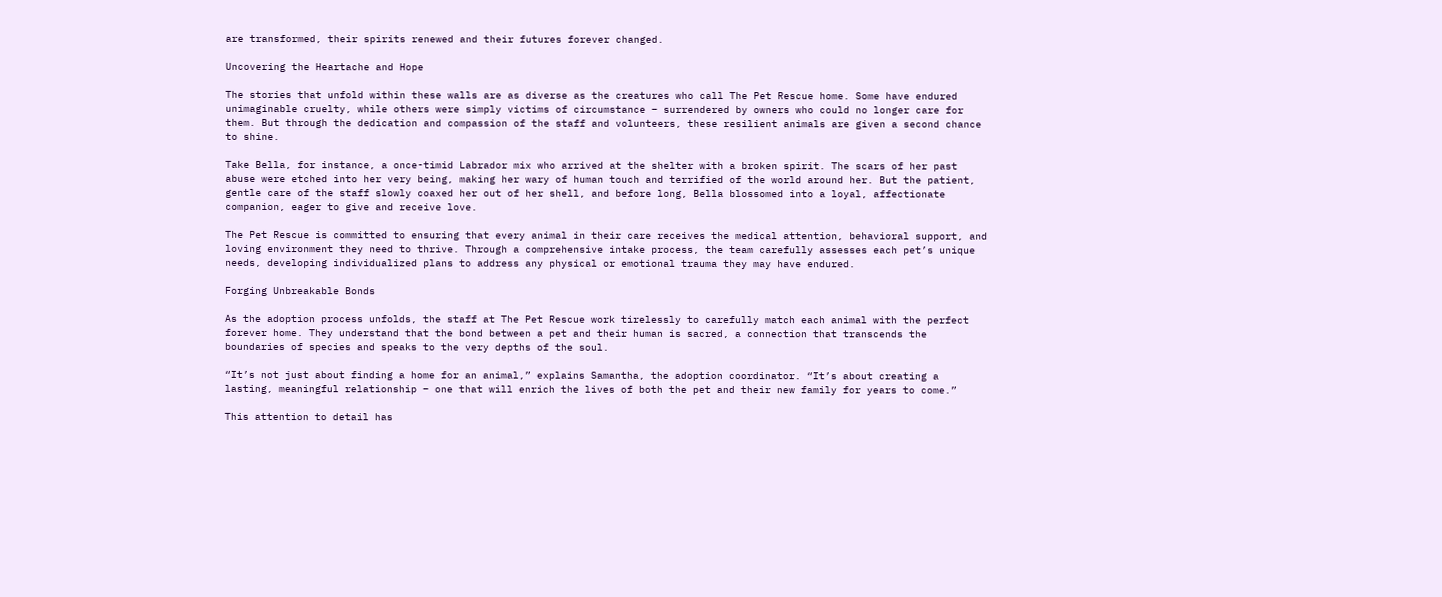are transformed, their spirits renewed and their futures forever changed.

Uncovering the Heartache and Hope

The stories that unfold within these walls are as diverse as the creatures who call The Pet Rescue home. Some have endured unimaginable cruelty, while others were simply victims of circumstance – surrendered by owners who could no longer care for them. But through the dedication and compassion of the staff and volunteers, these resilient animals are given a second chance to shine.

Take Bella, for instance, a once-timid Labrador mix who arrived at the shelter with a broken spirit. The scars of her past abuse were etched into her very being, making her wary of human touch and terrified of the world around her. But the patient, gentle care of the staff slowly coaxed her out of her shell, and before long, Bella blossomed into a loyal, affectionate companion, eager to give and receive love.

The Pet Rescue is committed to ensuring that every animal in their care receives the medical attention, behavioral support, and loving environment they need to thrive. Through a comprehensive intake process, the team carefully assesses each pet’s unique needs, developing individualized plans to address any physical or emotional trauma they may have endured.

Forging Unbreakable Bonds

As the adoption process unfolds, the staff at The Pet Rescue work tirelessly to carefully match each animal with the perfect forever home. They understand that the bond between a pet and their human is sacred, a connection that transcends the boundaries of species and speaks to the very depths of the soul.

“It’s not just about finding a home for an animal,” explains Samantha, the adoption coordinator. “It’s about creating a lasting, meaningful relationship – one that will enrich the lives of both the pet and their new family for years to come.”

This attention to detail has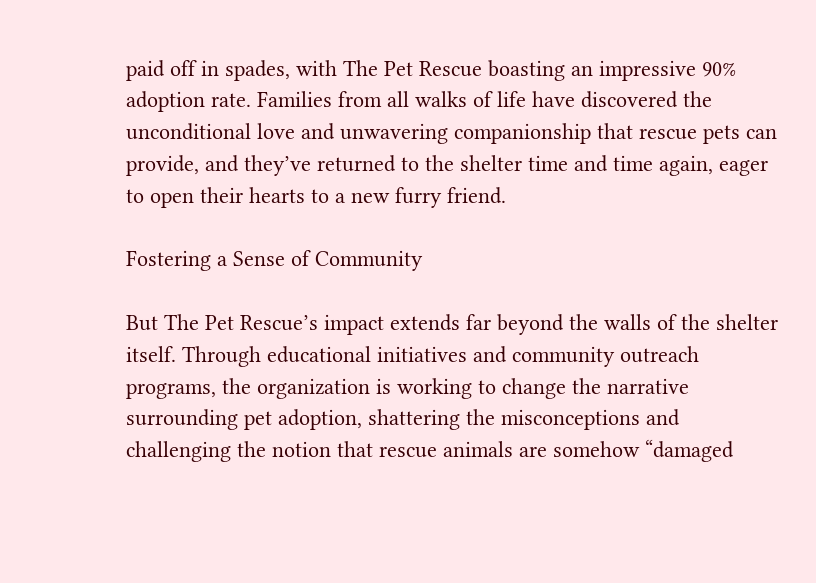paid off in spades, with The Pet Rescue boasting an impressive 90% adoption rate. Families from all walks of life have discovered the unconditional love and unwavering companionship that rescue pets can provide, and they’ve returned to the shelter time and time again, eager to open their hearts to a new furry friend.

Fostering a Sense of Community

But The Pet Rescue’s impact extends far beyond the walls of the shelter itself. Through educational initiatives and community outreach programs, the organization is working to change the narrative surrounding pet adoption, shattering the misconceptions and challenging the notion that rescue animals are somehow “damaged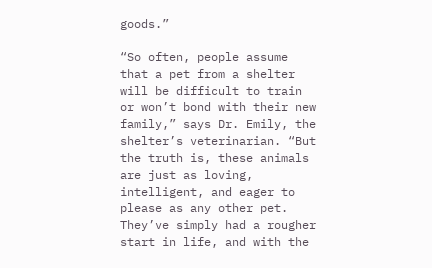goods.”

“So often, people assume that a pet from a shelter will be difficult to train or won’t bond with their new family,” says Dr. Emily, the shelter’s veterinarian. “But the truth is, these animals are just as loving, intelligent, and eager to please as any other pet. They’ve simply had a rougher start in life, and with the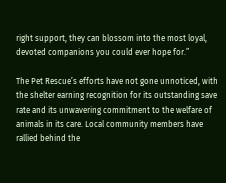right support, they can blossom into the most loyal, devoted companions you could ever hope for.”

The Pet Rescue’s efforts have not gone unnoticed, with the shelter earning recognition for its outstanding save rate and its unwavering commitment to the welfare of animals in its care. Local community members have rallied behind the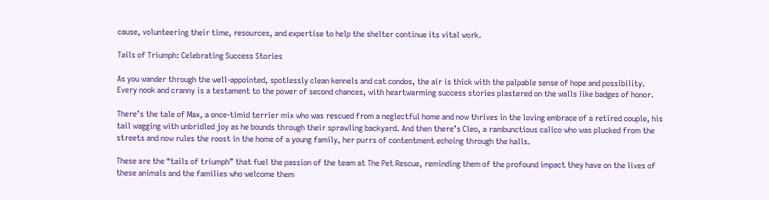cause, volunteering their time, resources, and expertise to help the shelter continue its vital work.

Tails of Triumph: Celebrating Success Stories

As you wander through the well-appointed, spotlessly clean kennels and cat condos, the air is thick with the palpable sense of hope and possibility. Every nook and cranny is a testament to the power of second chances, with heartwarming success stories plastered on the walls like badges of honor.

There’s the tale of Max, a once-timid terrier mix who was rescued from a neglectful home and now thrives in the loving embrace of a retired couple, his tail wagging with unbridled joy as he bounds through their sprawling backyard. And then there’s Cleo, a rambunctious calico who was plucked from the streets and now rules the roost in the home of a young family, her purrs of contentment echoing through the halls.

These are the “tails of triumph” that fuel the passion of the team at The Pet Rescue, reminding them of the profound impact they have on the lives of these animals and the families who welcome them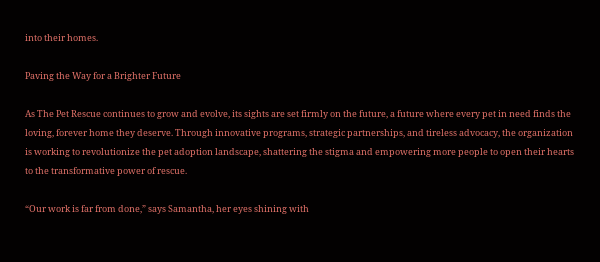into their homes.

Paving the Way for a Brighter Future

As The Pet Rescue continues to grow and evolve, its sights are set firmly on the future, a future where every pet in need finds the loving, forever home they deserve. Through innovative programs, strategic partnerships, and tireless advocacy, the organization is working to revolutionize the pet adoption landscape, shattering the stigma and empowering more people to open their hearts to the transformative power of rescue.

“Our work is far from done,” says Samantha, her eyes shining with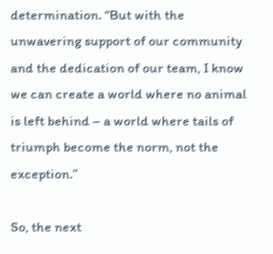determination. “But with the unwavering support of our community and the dedication of our team, I know we can create a world where no animal is left behind – a world where tails of triumph become the norm, not the exception.”

So, the next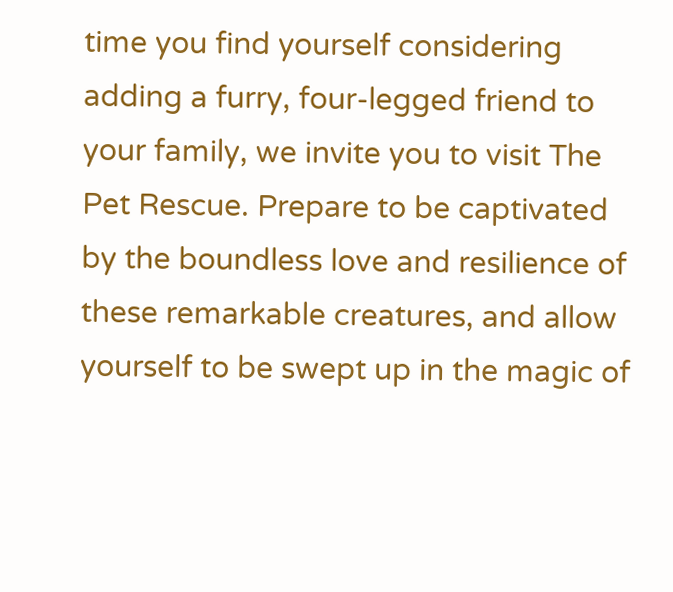time you find yourself considering adding a furry, four-legged friend to your family, we invite you to visit The Pet Rescue. Prepare to be captivated by the boundless love and resilience of these remarkable creatures, and allow yourself to be swept up in the magic of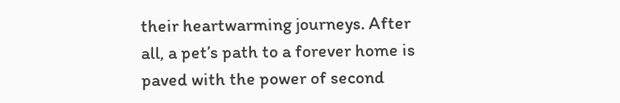their heartwarming journeys. After all, a pet’s path to a forever home is paved with the power of second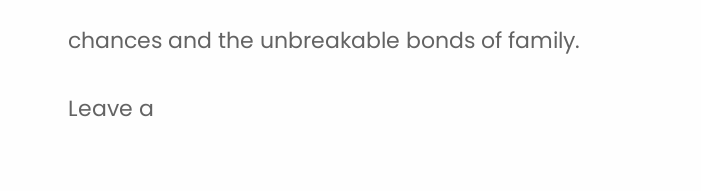chances and the unbreakable bonds of family.

Leave a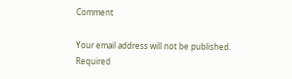Comment

Your email address will not be published. Required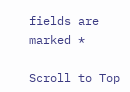fields are marked *

Scroll to Top